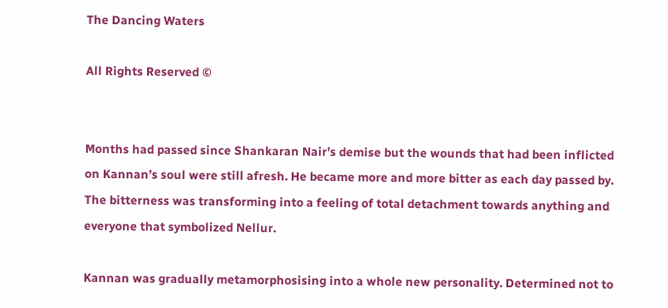The Dancing Waters

All Rights Reserved ©


Months had passed since Shankaran Nair’s demise but the wounds that had been inflicted on Kannan’s soul were still afresh. He became more and more bitter as each day passed by. The bitterness was transforming into a feeling of total detachment towards anything and everyone that symbolized Nellur.

Kannan was gradually metamorphosising into a whole new personality. Determined not to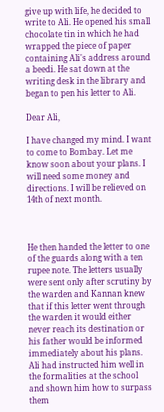give up with life, he decided to write to Ali. He opened his small chocolate tin in which he had wrapped the piece of paper containing Ali's address around a beedi. He sat down at the writing desk in the library and began to pen his letter to Ali.

Dear Ali,

I have changed my mind. I want to come to Bombay. Let me know soon about your plans. I will need some money and directions. I will be relieved on 14th of next month.



He then handed the letter to one of the guards along with a ten rupee note. The letters usually were sent only after scrutiny by the warden and Kannan knew that if this letter went through the warden it would either never reach its destination or his father would be informed immediately about his plans. Ali had instructed him well in the formalities at the school and shown him how to surpass them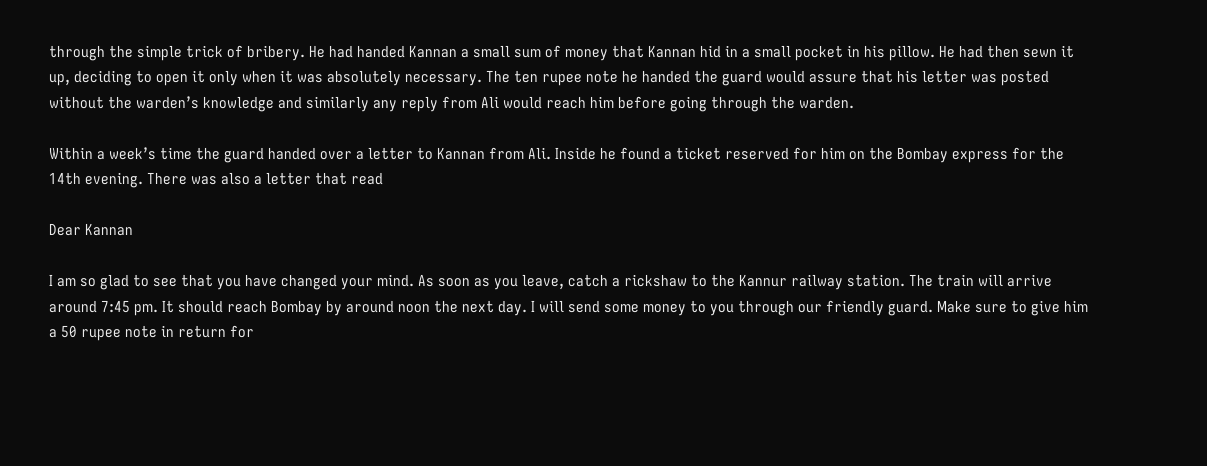through the simple trick of bribery. He had handed Kannan a small sum of money that Kannan hid in a small pocket in his pillow. He had then sewn it up, deciding to open it only when it was absolutely necessary. The ten rupee note he handed the guard would assure that his letter was posted without the warden’s knowledge and similarly any reply from Ali would reach him before going through the warden.

Within a week’s time the guard handed over a letter to Kannan from Ali. Inside he found a ticket reserved for him on the Bombay express for the 14th evening. There was also a letter that read

Dear Kannan

I am so glad to see that you have changed your mind. As soon as you leave, catch a rickshaw to the Kannur railway station. The train will arrive around 7:45 pm. It should reach Bombay by around noon the next day. I will send some money to you through our friendly guard. Make sure to give him a 50 rupee note in return for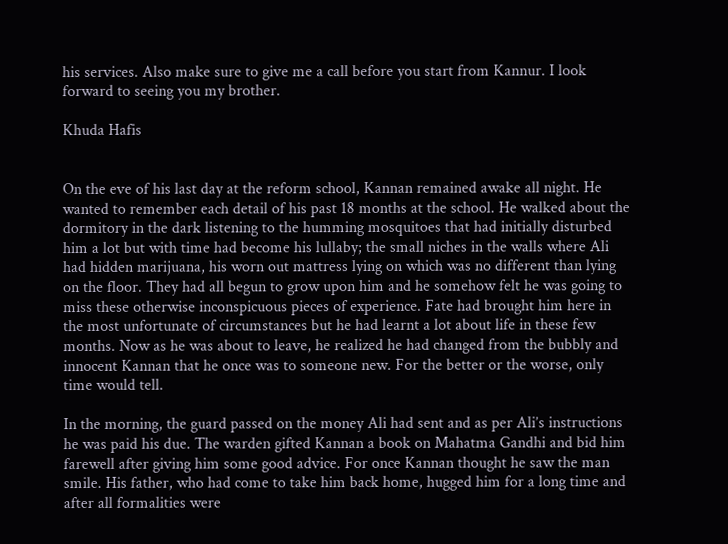his services. Also make sure to give me a call before you start from Kannur. I look forward to seeing you my brother.

Khuda Hafis


On the eve of his last day at the reform school, Kannan remained awake all night. He wanted to remember each detail of his past 18 months at the school. He walked about the dormitory in the dark listening to the humming mosquitoes that had initially disturbed him a lot but with time had become his lullaby; the small niches in the walls where Ali had hidden marijuana, his worn out mattress lying on which was no different than lying on the floor. They had all begun to grow upon him and he somehow felt he was going to miss these otherwise inconspicuous pieces of experience. Fate had brought him here in the most unfortunate of circumstances but he had learnt a lot about life in these few months. Now as he was about to leave, he realized he had changed from the bubbly and innocent Kannan that he once was to someone new. For the better or the worse, only time would tell.

In the morning, the guard passed on the money Ali had sent and as per Ali’s instructions he was paid his due. The warden gifted Kannan a book on Mahatma Gandhi and bid him farewell after giving him some good advice. For once Kannan thought he saw the man smile. His father, who had come to take him back home, hugged him for a long time and after all formalities were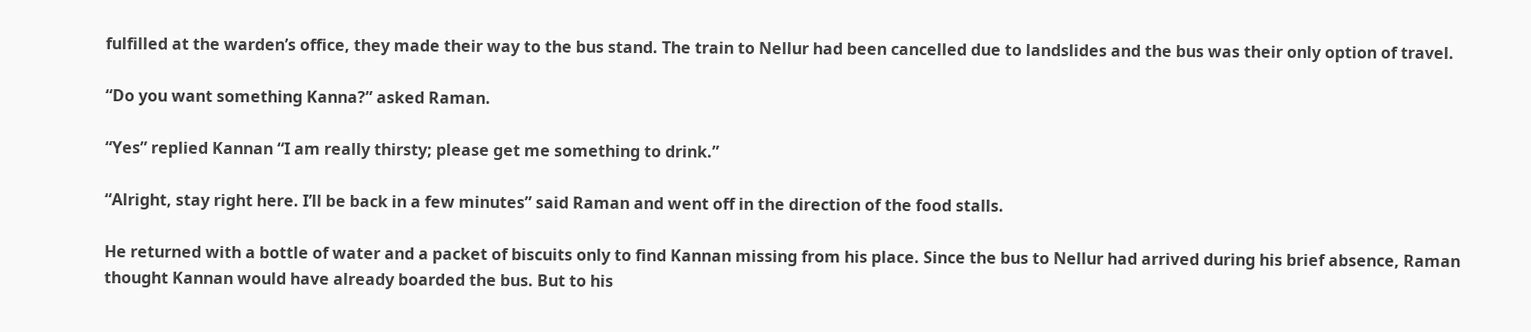fulfilled at the warden’s office, they made their way to the bus stand. The train to Nellur had been cancelled due to landslides and the bus was their only option of travel.

“Do you want something Kanna?” asked Raman.

“Yes” replied Kannan “I am really thirsty; please get me something to drink.”

“Alright, stay right here. I’ll be back in a few minutes” said Raman and went off in the direction of the food stalls.

He returned with a bottle of water and a packet of biscuits only to find Kannan missing from his place. Since the bus to Nellur had arrived during his brief absence, Raman thought Kannan would have already boarded the bus. But to his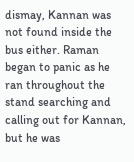dismay, Kannan was not found inside the bus either. Raman began to panic as he ran throughout the stand searching and calling out for Kannan, but he was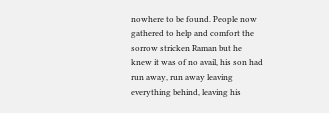nowhere to be found. People now gathered to help and comfort the sorrow stricken Raman but he knew it was of no avail, his son had run away, run away leaving everything behind, leaving his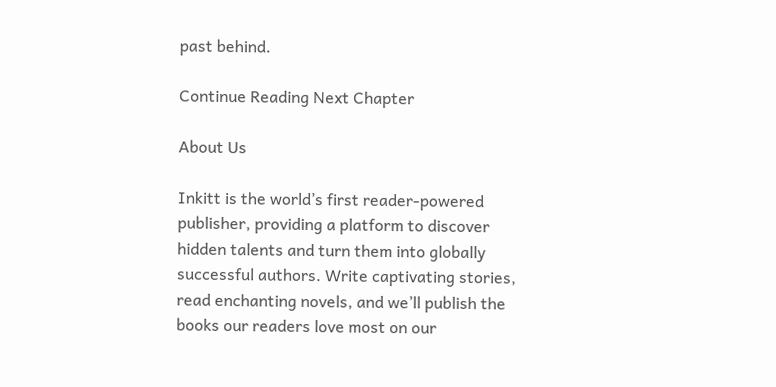past behind.

Continue Reading Next Chapter

About Us

Inkitt is the world’s first reader-powered publisher, providing a platform to discover hidden talents and turn them into globally successful authors. Write captivating stories, read enchanting novels, and we’ll publish the books our readers love most on our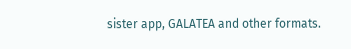sister app, GALATEA and other formats.